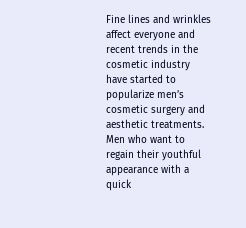Fine lines and wrinkles affect everyone and recent trends in the cosmetic industry have started to popularize men’s cosmetic surgery and aesthetic treatments. Men who want to regain their youthful appearance with a quick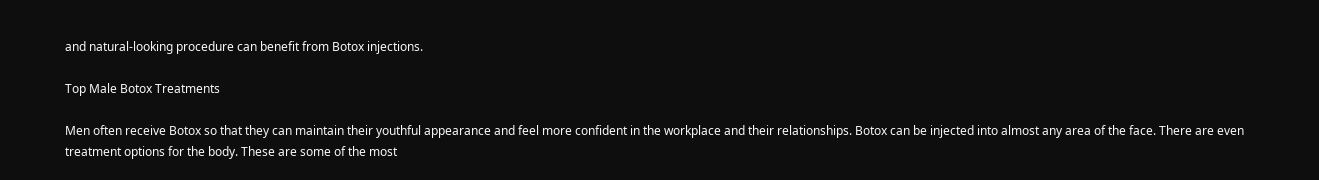and natural-looking procedure can benefit from Botox injections.

Top Male Botox Treatments

Men often receive Botox so that they can maintain their youthful appearance and feel more confident in the workplace and their relationships. Botox can be injected into almost any area of the face. There are even treatment options for the body. These are some of the most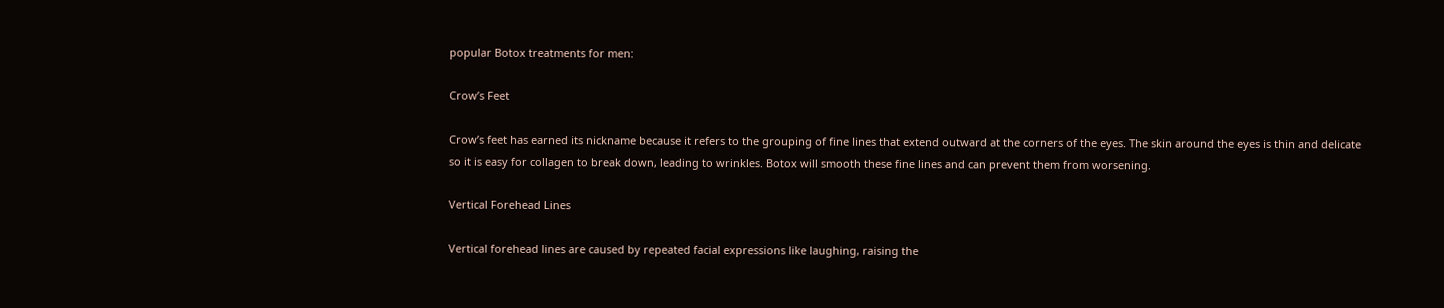popular Botox treatments for men:

Crow’s Feet

Crow’s feet has earned its nickname because it refers to the grouping of fine lines that extend outward at the corners of the eyes. The skin around the eyes is thin and delicate so it is easy for collagen to break down, leading to wrinkles. Botox will smooth these fine lines and can prevent them from worsening.

Vertical Forehead Lines

Vertical forehead lines are caused by repeated facial expressions like laughing, raising the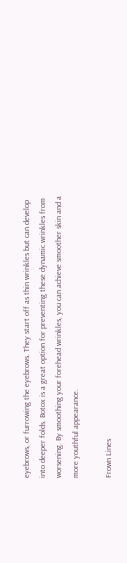eyebrows, or furrowing the eyebrows. They start off as thin wrinkles but can develop into deeper folds. Botox is a great option for preventing these dynamic wrinkles from worsening. By smoothing your forehead wrinkles, you can achieve smoother skin and a more youthful appearance.

Frown Lines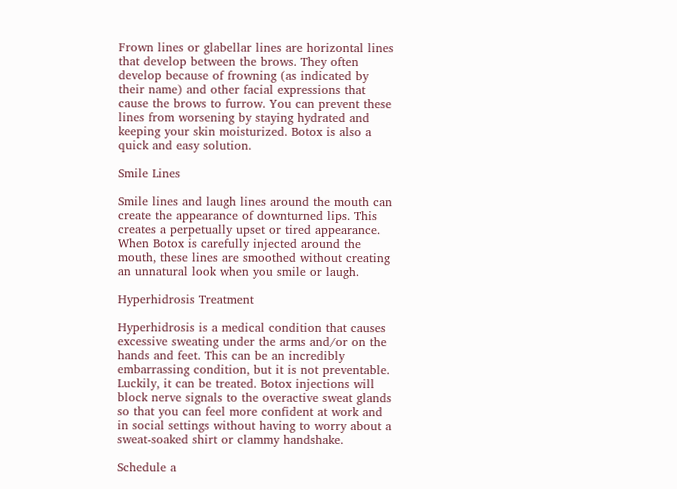Frown lines or glabellar lines are horizontal lines that develop between the brows. They often develop because of frowning (as indicated by their name) and other facial expressions that cause the brows to furrow. You can prevent these lines from worsening by staying hydrated and keeping your skin moisturized. Botox is also a quick and easy solution.

Smile Lines

Smile lines and laugh lines around the mouth can create the appearance of downturned lips. This creates a perpetually upset or tired appearance. When Botox is carefully injected around the mouth, these lines are smoothed without creating an unnatural look when you smile or laugh.

Hyperhidrosis Treatment

Hyperhidrosis is a medical condition that causes excessive sweating under the arms and/or on the hands and feet. This can be an incredibly embarrassing condition, but it is not preventable. Luckily, it can be treated. Botox injections will block nerve signals to the overactive sweat glands so that you can feel more confident at work and in social settings without having to worry about a sweat-soaked shirt or clammy handshake.

Schedule a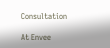Consultation

At Envee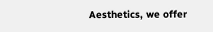Aesthetics, we offer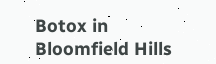Botox in Bloomfield Hills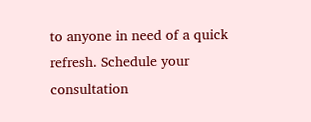to anyone in need of a quick refresh. Schedule your consultation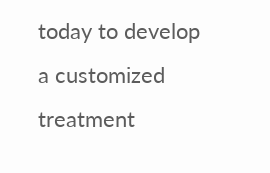today to develop a customized treatment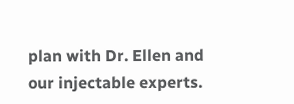plan with Dr. Ellen and our injectable experts.